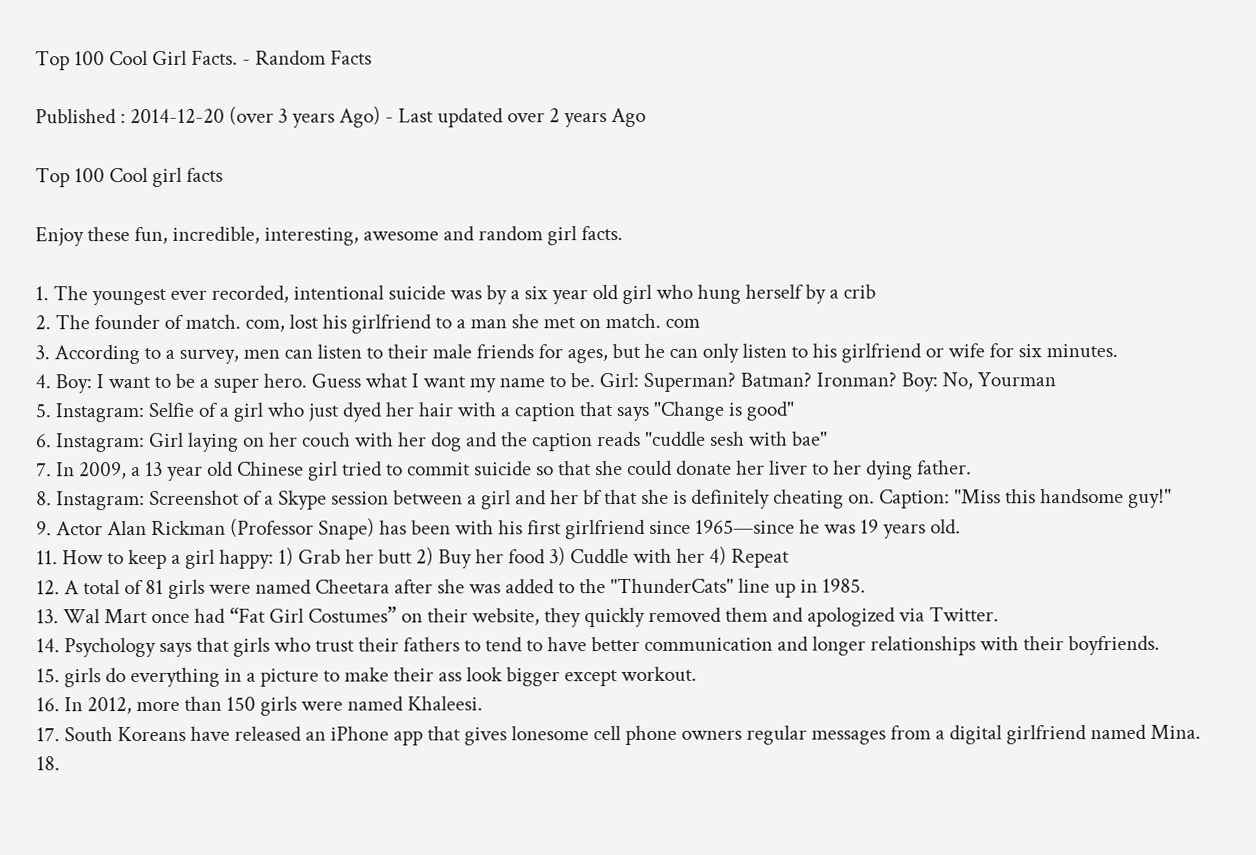Top 100 Cool Girl Facts. - Random Facts

Published : 2014-12-20 (over 3 years Ago) - Last updated over 2 years Ago

Top 100 Cool girl facts

Enjoy these fun, incredible, interesting, awesome and random girl facts.

1. The youngest ever recorded, intentional suicide was by a six year old girl who hung herself by a crib
2. The founder of match. com, lost his girlfriend to a man she met on match. com
3. According to a survey, men can listen to their male friends for ages, but he can only listen to his girlfriend or wife for six minutes.
4. Boy: I want to be a super hero. Guess what I want my name to be. Girl: Superman? Batman? Ironman? Boy: No, Yourman
5. Instagram: Selfie of a girl who just dyed her hair with a caption that says "Change is good"
6. Instagram: Girl laying on her couch with her dog and the caption reads "cuddle sesh with bae"
7. In 2009, a 13 year old Chinese girl tried to commit suicide so that she could donate her liver to her dying father.
8. Instagram: Screenshot of a Skype session between a girl and her bf that she is definitely cheating on. Caption: "Miss this handsome guy!"
9. Actor Alan Rickman (Professor Snape) has been with his first girlfriend since 1965—since he was 19 years old.
11. How to keep a girl happy: 1) Grab her butt 2) Buy her food 3) Cuddle with her 4) Repeat
12. A total of 81 girls were named Cheetara after she was added to the "ThunderCats" line up in 1985.
13. Wal Mart once had “Fat Girl Costumes” on their website, they quickly removed them and apologized via Twitter.
14. Psychology says that girls who trust their fathers to tend to have better communication and longer relationships with their boyfriends.
15. girls do everything in a picture to make their ass look bigger except workout.
16. In 2012, more than 150 girls were named Khaleesi.
17. South Koreans have released an iPhone app that gives lonesome cell phone owners regular messages from a digital girlfriend named Mina.
18.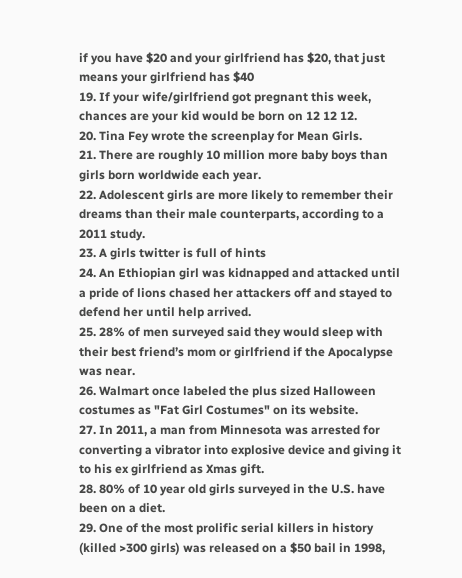if you have $20 and your girlfriend has $20, that just means your girlfriend has $40
19. If your wife/girlfriend got pregnant this week, chances are your kid would be born on 12 12 12.
20. Tina Fey wrote the screenplay for Mean Girls.
21. There are roughly 10 million more baby boys than girls born worldwide each year.
22. Adolescent girls are more likely to remember their dreams than their male counterparts, according to a 2011 study.
23. A girls twitter is full of hints
24. An Ethiopian girl was kidnapped and attacked until a pride of lions chased her attackers off and stayed to defend her until help arrived.
25. 28% of men surveyed said they would sleep with their best friend’s mom or girlfriend if the Apocalypse was near.
26. Walmart once labeled the plus sized Halloween costumes as "Fat Girl Costumes" on its website.
27. In 2011, a man from Minnesota was arrested for converting a vibrator into explosive device and giving it to his ex girlfriend as Xmas gift.
28. 80% of 10 year old girls surveyed in the U.S. have been on a diet.
29. One of the most prolific serial killers in history (killed >300 girls) was released on a $50 bail in 1998,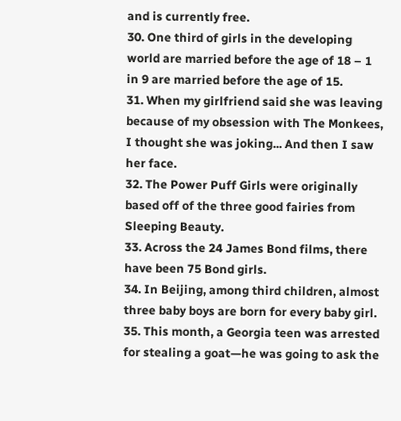and is currently free.
30. One third of girls in the developing world are married before the age of 18 – 1 in 9 are married before the age of 15.
31. When my girlfriend said she was leaving because of my obsession with The Monkees, I thought she was joking... And then I saw her face.
32. The Power Puff Girls were originally based off of the three good fairies from Sleeping Beauty.
33. Across the 24 James Bond films, there have been 75 Bond girls.
34. In Beijing, among third children, almost three baby boys are born for every baby girl.
35. This month, a Georgia teen was arrested for stealing a goat—he was going to ask the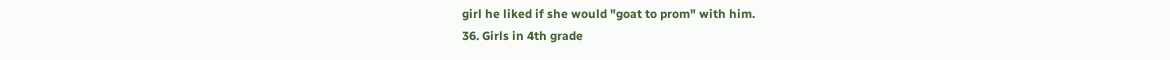girl he liked if she would "goat to prom" with him.
36. Girls in 4th grade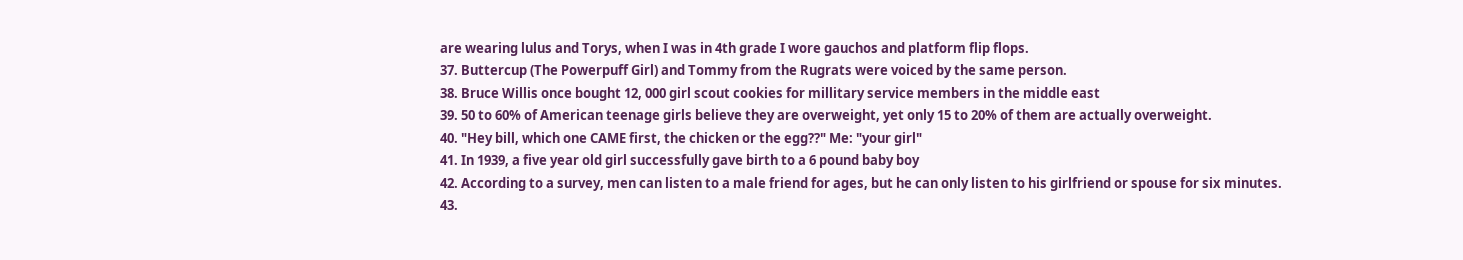are wearing lulus and Torys, when I was in 4th grade I wore gauchos and platform flip flops.
37. Buttercup (The Powerpuff Girl) and Tommy from the Rugrats were voiced by the same person.
38. Bruce Willis once bought 12, 000 girl scout cookies for millitary service members in the middle east
39. 50 to 60% of American teenage girls believe they are overweight, yet only 15 to 20% of them are actually overweight.
40. "Hey bill, which one CAME first, the chicken or the egg??" Me: "your girl"
41. In 1939, a five year old girl successfully gave birth to a 6 pound baby boy
42. According to a survey, men can listen to a male friend for ages, but he can only listen to his girlfriend or spouse for six minutes.
43.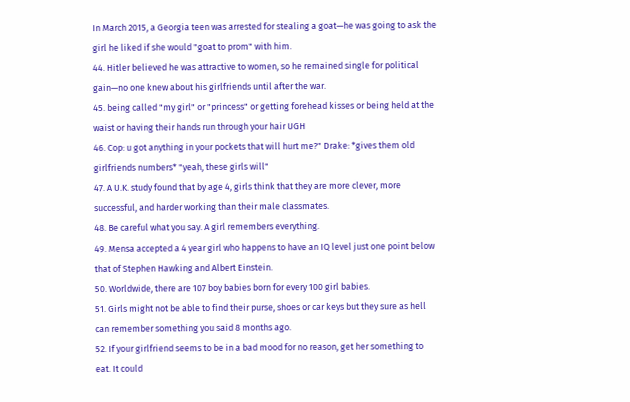In March 2015, a Georgia teen was arrested for stealing a goat—he was going to ask the girl he liked if she would "goat to prom" with him.
44. Hitler believed he was attractive to women, so he remained single for political gain—no one knew about his girlfriends until after the war.
45. being called "my girl" or "princess" or getting forehead kisses or being held at the waist or having their hands run through your hair UGH
46. Cop: u got anything in your pockets that will hurt me?" Drake: *gives them old girlfriends numbers* "yeah, these girls will"
47. A U.K. study found that by age 4, girls think that they are more clever, more successful, and harder working than their male classmates.
48. Be careful what you say. A girl remembers everything.
49. Mensa accepted a 4 year girl who happens to have an IQ level just one point below that of Stephen Hawking and Albert Einstein.
50. Worldwide, there are 107 boy babies born for every 100 girl babies.
51. Girls might not be able to find their purse, shoes or car keys but they sure as hell can remember something you said 8 months ago.
52. If your girlfriend seems to be in a bad mood for no reason, get her something to eat. It could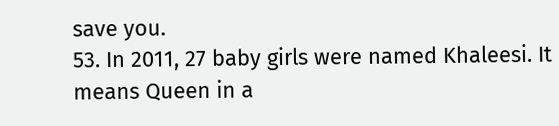save you.
53. In 2011, 27 baby girls were named Khaleesi. It means Queen in a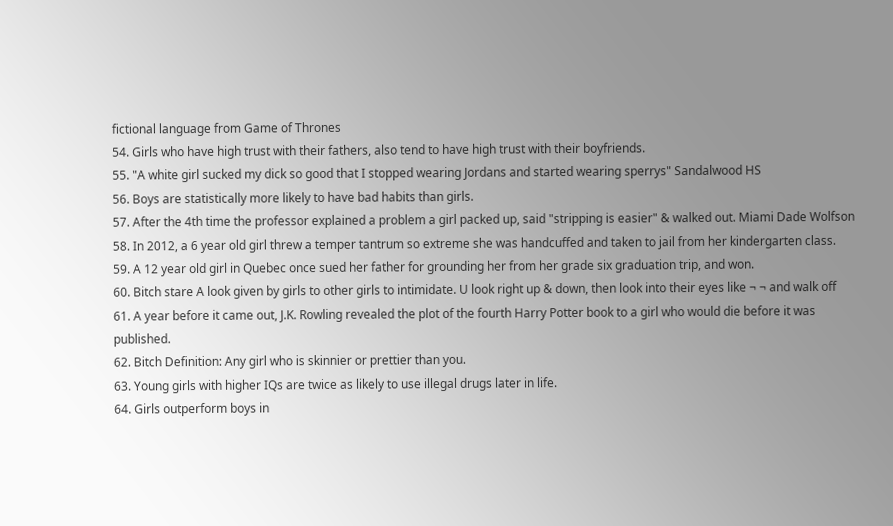fictional language from Game of Thrones
54. Girls who have high trust with their fathers, also tend to have high trust with their boyfriends.
55. "A white girl sucked my dick so good that I stopped wearing Jordans and started wearing sperrys" Sandalwood HS
56. Boys are statistically more likely to have bad habits than girls.
57. After the 4th time the professor explained a problem a girl packed up, said "stripping is easier" & walked out. Miami Dade Wolfson
58. In 2012, a 6 year old girl threw a temper tantrum so extreme she was handcuffed and taken to jail from her kindergarten class.
59. A 12 year old girl in Quebec once sued her father for grounding her from her grade six graduation trip, and won.
60. Bitch stare A look given by girls to other girls to intimidate. U look right up & down, then look into their eyes like ¬ ¬ and walk off
61. A year before it came out, J.K. Rowling revealed the plot of the fourth Harry Potter book to a girl who would die before it was published.
62. Bitch Definition: Any girl who is skinnier or prettier than you.
63. Young girls with higher IQs are twice as likely to use illegal drugs later in life.
64. Girls outperform boys in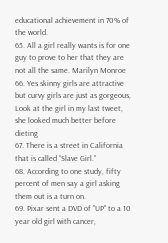educational achievement in 70% of the world.
65. All a girl really wants is for one guy to prove to her that they are not all the same. Marilyn Monroe
66. Yes skinny girls are attractive but curvy girls are just as gorgeous, Look at the girl in my last tweet, she looked much better before dieting
67. There is a street in California that is called “Slave Girl.”
68. According to one study, fifty percent of men say a girl asking them out is a turn on.
69. Pixar sent a DVD of "UP" to a 10 year old girl with cancer,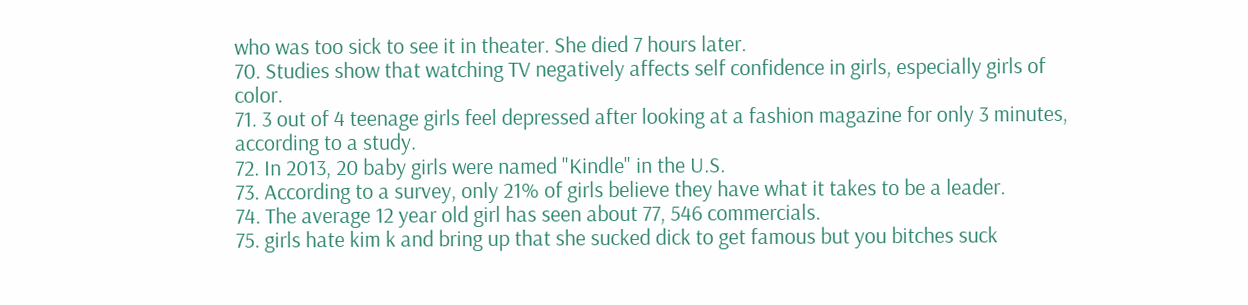who was too sick to see it in theater. She died 7 hours later.
70. Studies show that watching TV negatively affects self confidence in girls, especially girls of color.
71. 3 out of 4 teenage girls feel depressed after looking at a fashion magazine for only 3 minutes, according to a study.
72. In 2013, 20 baby girls were named "Kindle" in the U.S.
73. According to a survey, only 21% of girls believe they have what it takes to be a leader.
74. The average 12 year old girl has seen about 77, 546 commercials.
75. girls hate kim k and bring up that she sucked dick to get famous but you bitches suck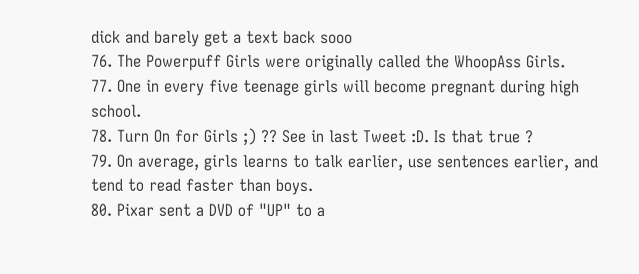dick and barely get a text back sooo
76. The Powerpuff Girls were originally called the WhoopAss Girls.
77. One in every five teenage girls will become pregnant during high school.
78. Turn On for Girls ;) ?? See in last Tweet :D. Is that true ?
79. On average, girls learns to talk earlier, use sentences earlier, and tend to read faster than boys.
80. Pixar sent a DVD of "UP" to a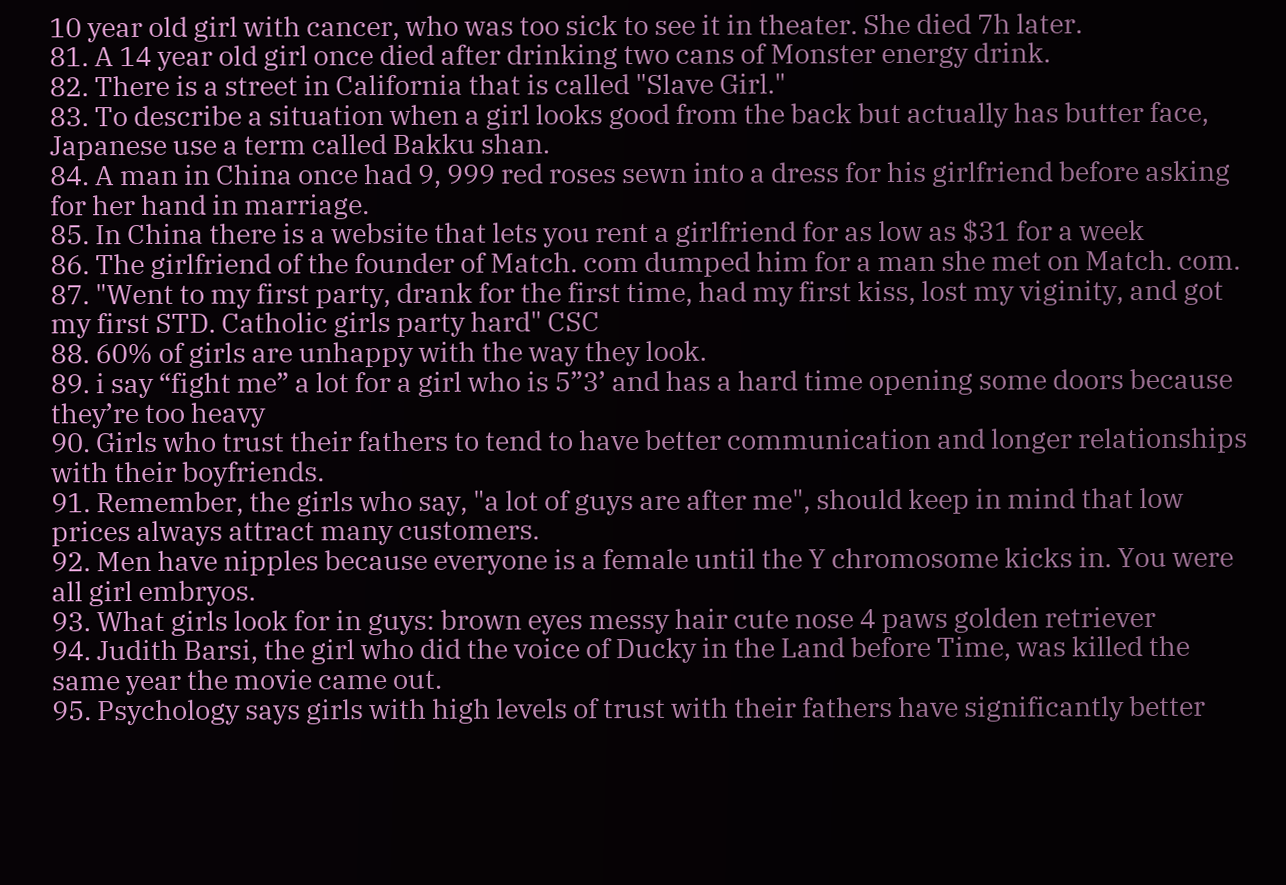10 year old girl with cancer, who was too sick to see it in theater. She died 7h later.
81. A 14 year old girl once died after drinking two cans of Monster energy drink.
82. There is a street in California that is called "Slave Girl."
83. To describe a situation when a girl looks good from the back but actually has butter face, Japanese use a term called Bakku shan.
84. A man in China once had 9, 999 red roses sewn into a dress for his girlfriend before asking for her hand in marriage.
85. In China there is a website that lets you rent a girlfriend for as low as $31 for a week
86. The girlfriend of the founder of Match. com dumped him for a man she met on Match. com.
87. "Went to my first party, drank for the first time, had my first kiss, lost my viginity, and got my first STD. Catholic girls party hard" CSC
88. 60% of girls are unhappy with the way they look.
89. i say “fight me” a lot for a girl who is 5”3’ and has a hard time opening some doors because they’re too heavy
90. Girls who trust their fathers to tend to have better communication and longer relationships with their boyfriends.
91. Remember, the girls who say, "a lot of guys are after me", should keep in mind that low prices always attract many customers.
92. Men have nipples because everyone is a female until the Y chromosome kicks in. You were all girl embryos.
93. What girls look for in guys: brown eyes messy hair cute nose 4 paws golden retriever
94. Judith Barsi, the girl who did the voice of Ducky in the Land before Time, was killed the same year the movie came out.
95. Psychology says girls with high levels of trust with their fathers have significantly better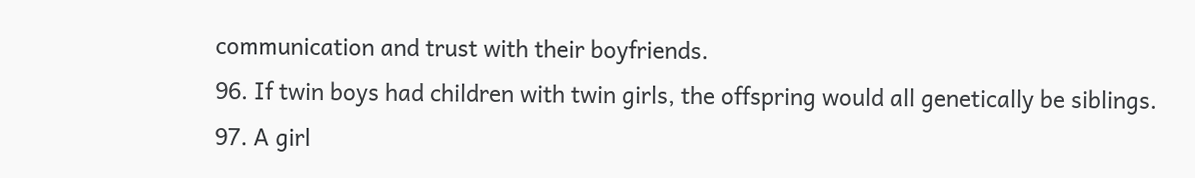communication and trust with their boyfriends.
96. If twin boys had children with twin girls, the offspring would all genetically be siblings.
97. A girl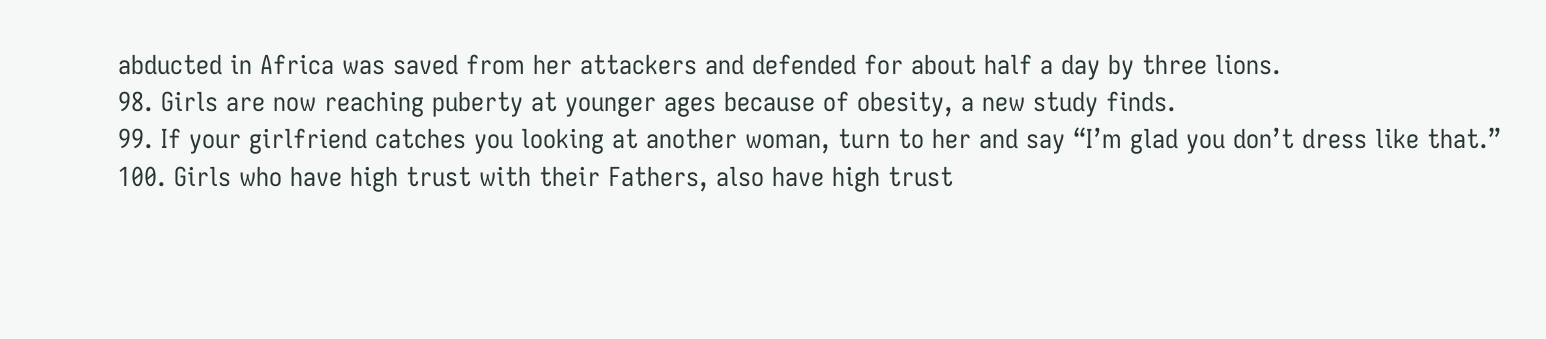abducted in Africa was saved from her attackers and defended for about half a day by three lions.
98. Girls are now reaching puberty at younger ages because of obesity, a new study finds.
99. If your girlfriend catches you looking at another woman, turn to her and say “I’m glad you don’t dress like that.”
100. Girls who have high trust with their Fathers, also have high trust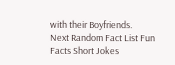with their Boyfriends.
Next Random Fact List Fun Facts Short Jokes